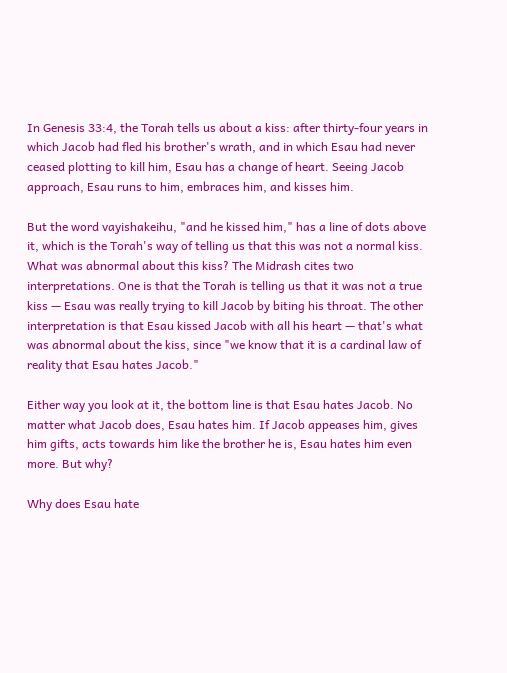In Genesis 33:4, the Torah tells us about a kiss: after thirty-four years in which Jacob had fled his brother's wrath, and in which Esau had never ceased plotting to kill him, Esau has a change of heart. Seeing Jacob approach, Esau runs to him, embraces him, and kisses him.

But the word vayishakeihu, "and he kissed him," has a line of dots above it, which is the Torah's way of telling us that this was not a normal kiss. What was abnormal about this kiss? The Midrash cites two interpretations. One is that the Torah is telling us that it was not a true kiss — Esau was really trying to kill Jacob by biting his throat. The other interpretation is that Esau kissed Jacob with all his heart — that's what was abnormal about the kiss, since "we know that it is a cardinal law of reality that Esau hates Jacob."

Either way you look at it, the bottom line is that Esau hates Jacob. No matter what Jacob does, Esau hates him. If Jacob appeases him, gives him gifts, acts towards him like the brother he is, Esau hates him even more. But why?

Why does Esau hate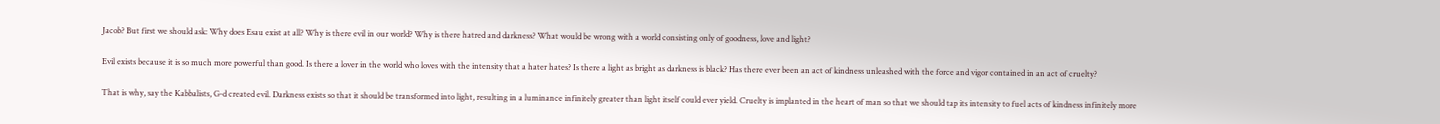Jacob? But first we should ask: Why does Esau exist at all? Why is there evil in our world? Why is there hatred and darkness? What would be wrong with a world consisting only of goodness, love and light?

Evil exists because it is so much more powerful than good. Is there a lover in the world who loves with the intensity that a hater hates? Is there a light as bright as darkness is black? Has there ever been an act of kindness unleashed with the force and vigor contained in an act of cruelty?

That is why, say the Kabbalists, G‑d created evil. Darkness exists so that it should be transformed into light, resulting in a luminance infinitely greater than light itself could ever yield. Cruelty is implanted in the heart of man so that we should tap its intensity to fuel acts of kindness infinitely more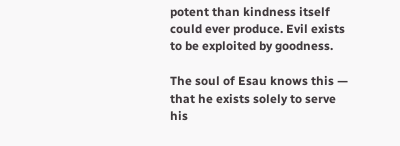potent than kindness itself could ever produce. Evil exists to be exploited by goodness.

The soul of Esau knows this — that he exists solely to serve his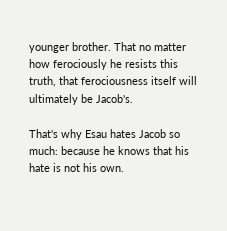younger brother. That no matter how ferociously he resists this truth, that ferociousness itself will ultimately be Jacob's.

That's why Esau hates Jacob so much: because he knows that his hate is not his own.